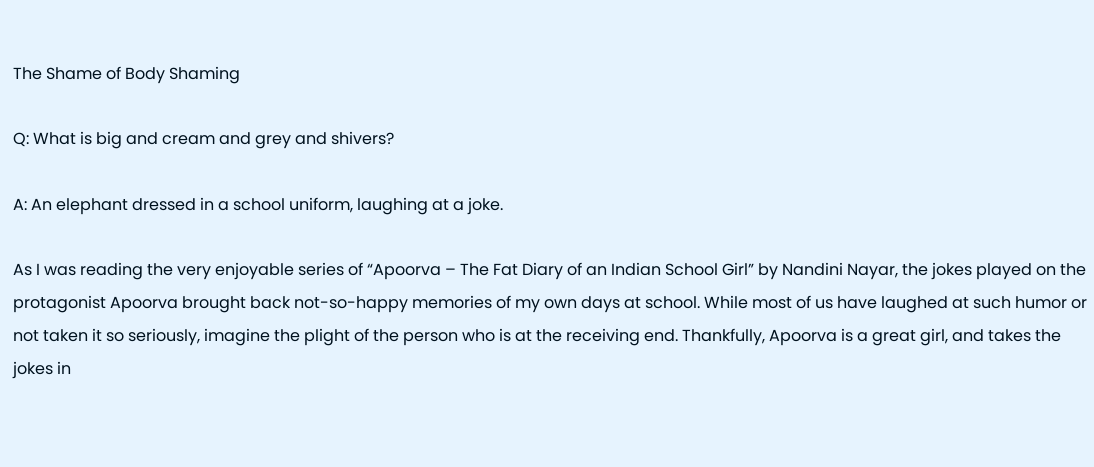The Shame of Body Shaming

Q: What is big and cream and grey and shivers?

A: An elephant dressed in a school uniform, laughing at a joke.

As I was reading the very enjoyable series of “Apoorva – The Fat Diary of an Indian School Girl” by Nandini Nayar, the jokes played on the protagonist Apoorva brought back not-so-happy memories of my own days at school. While most of us have laughed at such humor or not taken it so seriously, imagine the plight of the person who is at the receiving end. Thankfully, Apoorva is a great girl, and takes the jokes in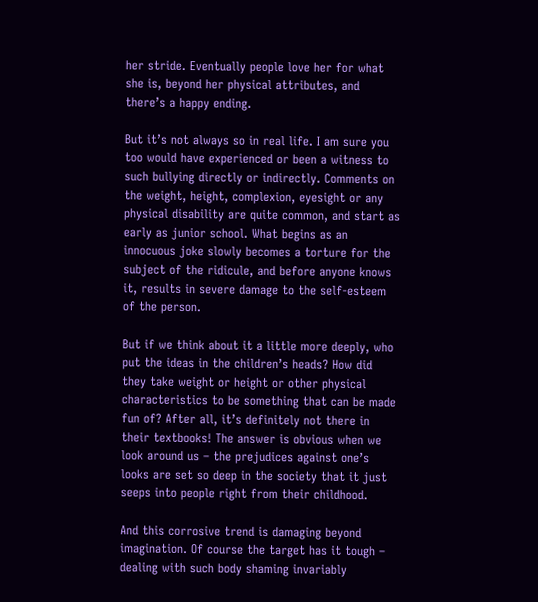her stride. Eventually people love her for what she is, beyond her physical attributes, and there’s a happy ending.

But it’s not always so in real life. I am sure you too would have experienced or been a witness to such bullying directly or indirectly. Comments on the weight, height, complexion, eyesight or any physical disability are quite common, and start as early as junior school. What begins as an innocuous joke slowly becomes a torture for the subject of the ridicule, and before anyone knows it, results in severe damage to the self-esteem of the person.

But if we think about it a little more deeply, who put the ideas in the children’s heads? How did they take weight or height or other physical characteristics to be something that can be made fun of? After all, it’s definitely not there in their textbooks! The answer is obvious when we look around us – the prejudices against one’s looks are set so deep in the society that it just seeps into people right from their childhood.

And this corrosive trend is damaging beyond imagination. Of course the target has it tough – dealing with such body shaming invariably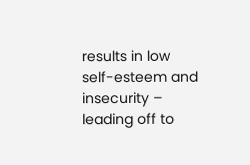results in low self-esteem and insecurity – leading off to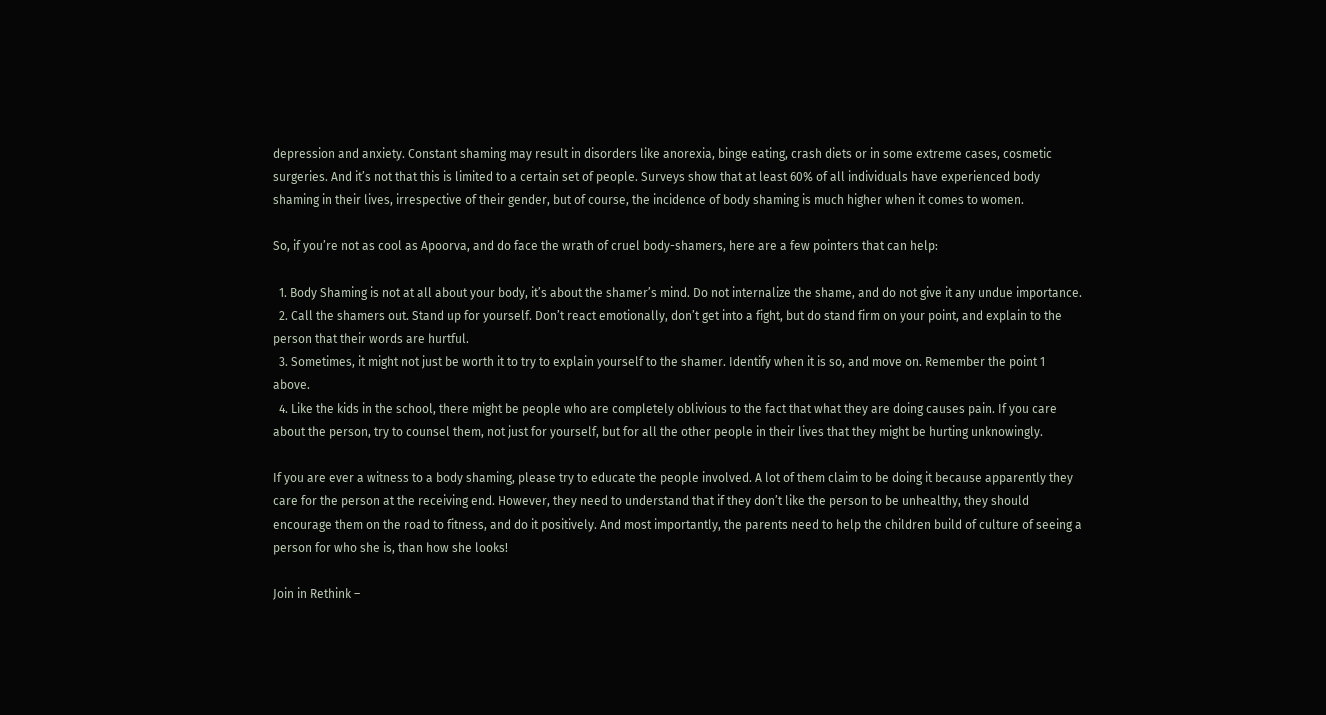depression and anxiety. Constant shaming may result in disorders like anorexia, binge eating, crash diets or in some extreme cases, cosmetic surgeries. And it’s not that this is limited to a certain set of people. Surveys show that at least 60% of all individuals have experienced body shaming in their lives, irrespective of their gender, but of course, the incidence of body shaming is much higher when it comes to women.

So, if you’re not as cool as Apoorva, and do face the wrath of cruel body-shamers, here are a few pointers that can help:

  1. Body Shaming is not at all about your body, it’s about the shamer’s mind. Do not internalize the shame, and do not give it any undue importance.
  2. Call the shamers out. Stand up for yourself. Don’t react emotionally, don’t get into a fight, but do stand firm on your point, and explain to the person that their words are hurtful.
  3. Sometimes, it might not just be worth it to try to explain yourself to the shamer. Identify when it is so, and move on. Remember the point 1 above.
  4. Like the kids in the school, there might be people who are completely oblivious to the fact that what they are doing causes pain. If you care about the person, try to counsel them, not just for yourself, but for all the other people in their lives that they might be hurting unknowingly.

If you are ever a witness to a body shaming, please try to educate the people involved. A lot of them claim to be doing it because apparently they care for the person at the receiving end. However, they need to understand that if they don’t like the person to be unhealthy, they should encourage them on the road to fitness, and do it positively. And most importantly, the parents need to help the children build of culture of seeing a person for who she is, than how she looks!

Join in Rethink –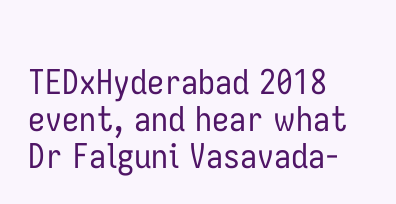TEDxHyderabad 2018 event, and hear what Dr Falguni Vasavada-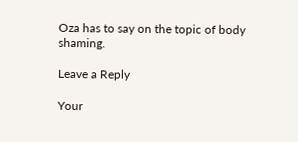Oza has to say on the topic of body shaming.

Leave a Reply

Your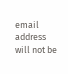email address will not be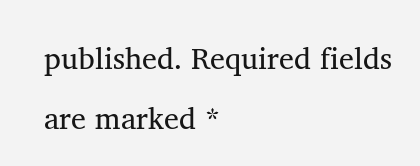published. Required fields are marked *